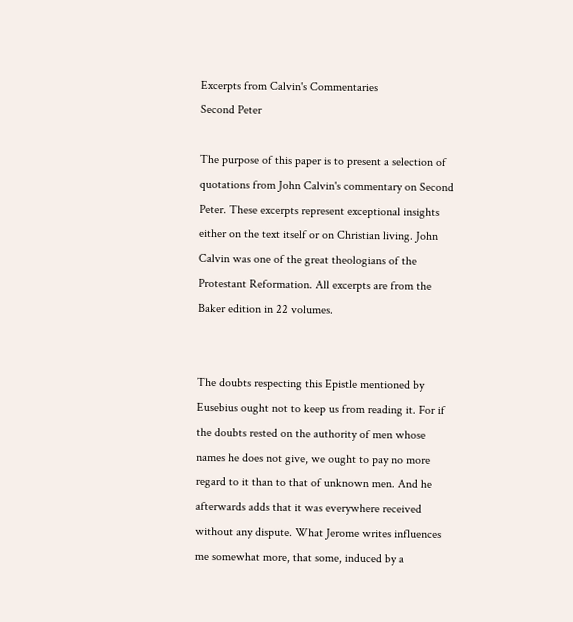Excerpts from Calvin's Commentaries
Second Peter

The purpose of this paper is to present a selection of quotations from John Calvin's commentary on Second Peter. These excerpts represent exceptional insights either on the text itself or on Christian living. John Calvin was one of the great theologians of the Protestant Reformation. All excerpts are from the Baker edition in 22 volumes.


The doubts respecting this Epistle mentioned by Eusebius ought not to keep us from reading it. For if the doubts rested on the authority of men whose names he does not give, we ought to pay no more regard to it than to that of unknown men. And he afterwards adds that it was everywhere received without any dispute. What Jerome writes influences me somewhat more, that some, induced by a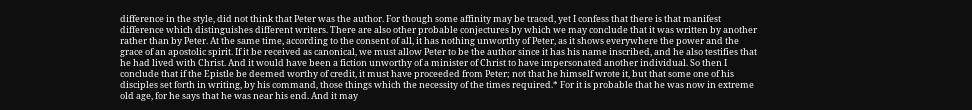difference in the style, did not think that Peter was the author. For though some affinity may be traced, yet I confess that there is that manifest difference which distinguishes different writers. There are also other probable conjectures by which we may conclude that it was written by another rather than by Peter. At the same time, according to the consent of all, it has nothing unworthy of Peter, as it shows everywhere the power and the grace of an apostolic spirit. If it be received as canonical, we must allow Peter to be the author since it has his name inscribed, and he also testifies that he had lived with Christ. And it would have been a fiction unworthy of a minister of Christ to have impersonated another individual. So then I conclude that if the Epistle be deemed worthy of credit, it must have proceeded from Peter; not that he himself wrote it, but that some one of his disciples set forth in writing, by his command, those things which the necessity of the times required.* For it is probable that he was now in extreme old age, for he says that he was near his end. And it may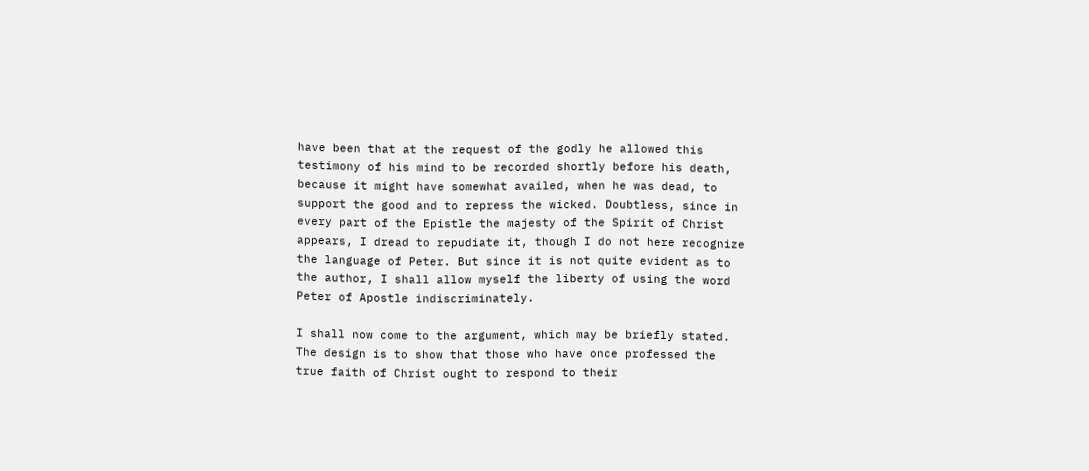have been that at the request of the godly he allowed this testimony of his mind to be recorded shortly before his death, because it might have somewhat availed, when he was dead, to support the good and to repress the wicked. Doubtless, since in every part of the Epistle the majesty of the Spirit of Christ appears, I dread to repudiate it, though I do not here recognize the language of Peter. But since it is not quite evident as to the author, I shall allow myself the liberty of using the word Peter of Apostle indiscriminately.

I shall now come to the argument, which may be briefly stated. The design is to show that those who have once professed the true faith of Christ ought to respond to their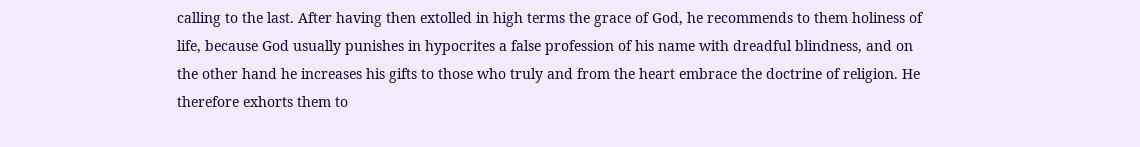calling to the last. After having then extolled in high terms the grace of God, he recommends to them holiness of life, because God usually punishes in hypocrites a false profession of his name with dreadful blindness, and on the other hand he increases his gifts to those who truly and from the heart embrace the doctrine of religion. He therefore exhorts them to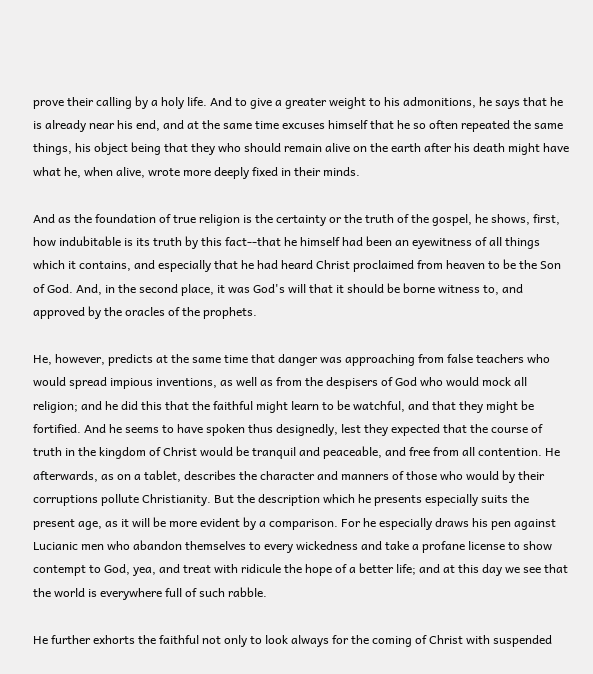prove their calling by a holy life. And to give a greater weight to his admonitions, he says that he is already near his end, and at the same time excuses himself that he so often repeated the same things, his object being that they who should remain alive on the earth after his death might have what he, when alive, wrote more deeply fixed in their minds.

And as the foundation of true religion is the certainty or the truth of the gospel, he shows, first, how indubitable is its truth by this fact--that he himself had been an eyewitness of all things which it contains, and especially that he had heard Christ proclaimed from heaven to be the Son of God. And, in the second place, it was God's will that it should be borne witness to, and approved by the oracles of the prophets.

He, however, predicts at the same time that danger was approaching from false teachers who would spread impious inventions, as well as from the despisers of God who would mock all religion; and he did this that the faithful might learn to be watchful, and that they might be fortified. And he seems to have spoken thus designedly, lest they expected that the course of truth in the kingdom of Christ would be tranquil and peaceable, and free from all contention. He afterwards, as on a tablet, describes the character and manners of those who would by their corruptions pollute Christianity. But the description which he presents especially suits the present age, as it will be more evident by a comparison. For he especially draws his pen against Lucianic men who abandon themselves to every wickedness and take a profane license to show contempt to God, yea, and treat with ridicule the hope of a better life; and at this day we see that the world is everywhere full of such rabble.

He further exhorts the faithful not only to look always for the coming of Christ with suspended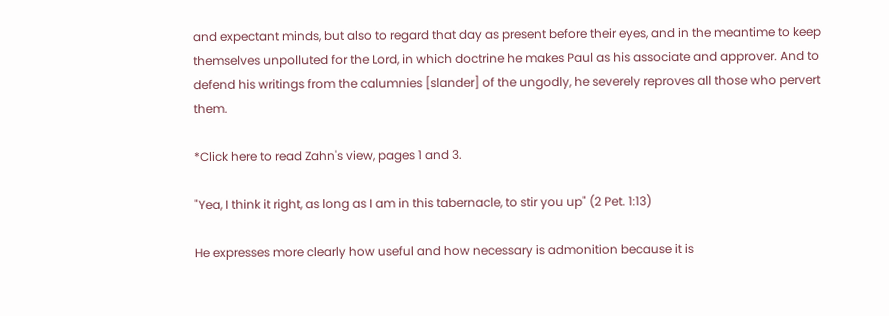and expectant minds, but also to regard that day as present before their eyes, and in the meantime to keep themselves unpolluted for the Lord, in which doctrine he makes Paul as his associate and approver. And to defend his writings from the calumnies [slander] of the ungodly, he severely reproves all those who pervert them.

*Click here to read Zahn's view, pages 1 and 3.

"Yea, I think it right, as long as I am in this tabernacle, to stir you up" (2 Pet. 1:13)

He expresses more clearly how useful and how necessary is admonition because it is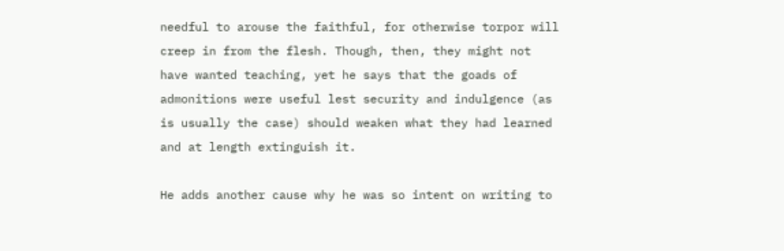needful to arouse the faithful, for otherwise torpor will creep in from the flesh. Though, then, they might not have wanted teaching, yet he says that the goads of admonitions were useful lest security and indulgence (as is usually the case) should weaken what they had learned and at length extinguish it.

He adds another cause why he was so intent on writing to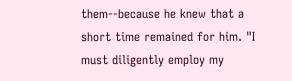them--because he knew that a short time remained for him. "I must diligently employ my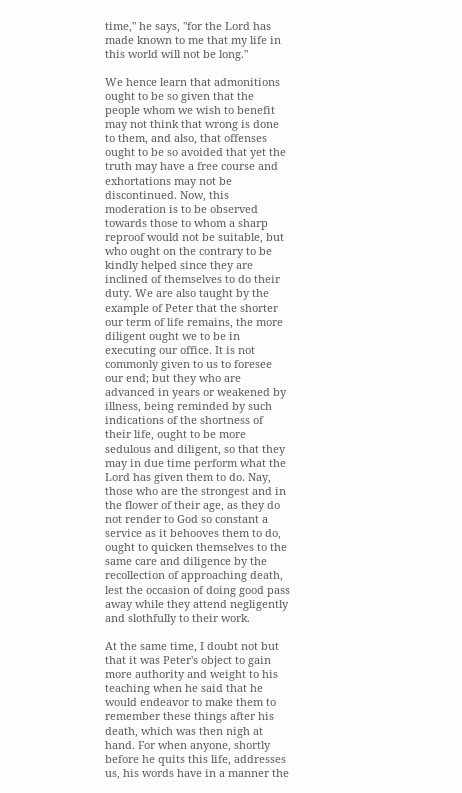time," he says, "for the Lord has made known to me that my life in this world will not be long."

We hence learn that admonitions ought to be so given that the people whom we wish to benefit may not think that wrong is done to them, and also, that offenses ought to be so avoided that yet the truth may have a free course and exhortations may not be discontinued. Now, this moderation is to be observed towards those to whom a sharp reproof would not be suitable, but who ought on the contrary to be kindly helped since they are inclined of themselves to do their duty. We are also taught by the example of Peter that the shorter our term of life remains, the more diligent ought we to be in executing our office. It is not commonly given to us to foresee our end; but they who are advanced in years or weakened by illness, being reminded by such indications of the shortness of their life, ought to be more sedulous and diligent, so that they may in due time perform what the Lord has given them to do. Nay, those who are the strongest and in the flower of their age, as they do not render to God so constant a service as it behooves them to do, ought to quicken themselves to the same care and diligence by the recollection of approaching death, lest the occasion of doing good pass away while they attend negligently and slothfully to their work.

At the same time, I doubt not but that it was Peter's object to gain more authority and weight to his teaching when he said that he would endeavor to make them to remember these things after his death, which was then nigh at hand. For when anyone, shortly before he quits this life, addresses us, his words have in a manner the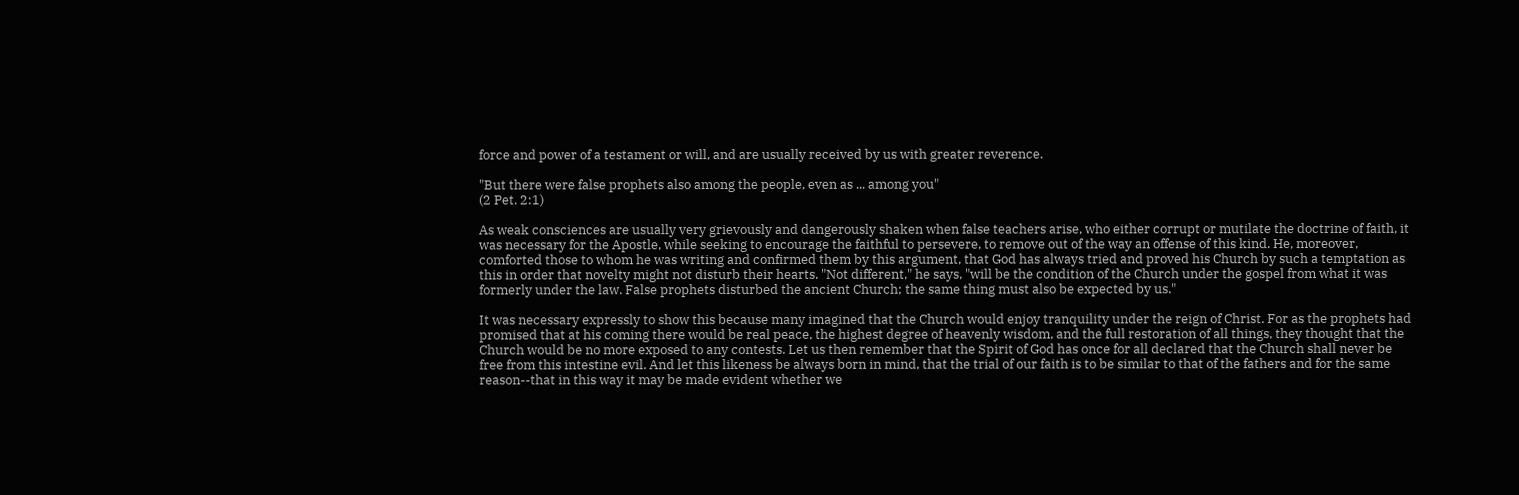force and power of a testament or will, and are usually received by us with greater reverence.

"But there were false prophets also among the people, even as ... among you"
(2 Pet. 2:1)

As weak consciences are usually very grievously and dangerously shaken when false teachers arise, who either corrupt or mutilate the doctrine of faith, it was necessary for the Apostle, while seeking to encourage the faithful to persevere, to remove out of the way an offense of this kind. He, moreover, comforted those to whom he was writing and confirmed them by this argument, that God has always tried and proved his Church by such a temptation as this in order that novelty might not disturb their hearts. "Not different," he says, "will be the condition of the Church under the gospel from what it was formerly under the law. False prophets disturbed the ancient Church; the same thing must also be expected by us."

It was necessary expressly to show this because many imagined that the Church would enjoy tranquility under the reign of Christ. For as the prophets had promised that at his coming there would be real peace, the highest degree of heavenly wisdom, and the full restoration of all things, they thought that the Church would be no more exposed to any contests. Let us then remember that the Spirit of God has once for all declared that the Church shall never be free from this intestine evil. And let this likeness be always born in mind, that the trial of our faith is to be similar to that of the fathers and for the same reason--that in this way it may be made evident whether we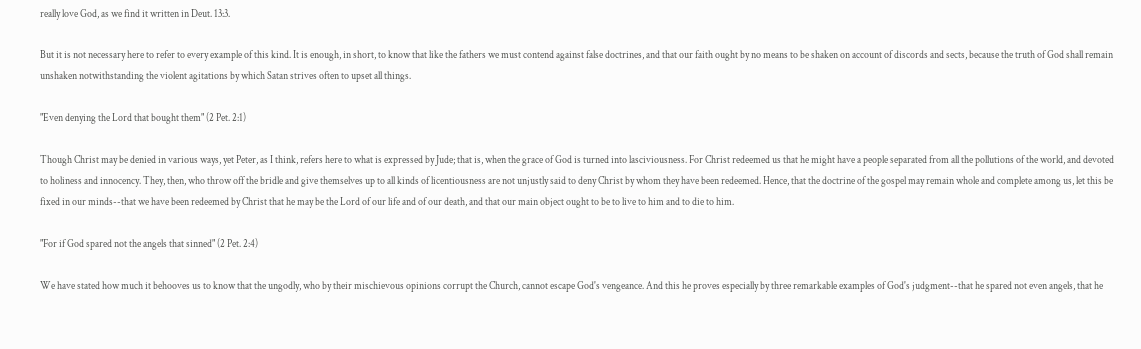really love God, as we find it written in Deut. 13:3.

But it is not necessary here to refer to every example of this kind. It is enough, in short, to know that like the fathers we must contend against false doctrines, and that our faith ought by no means to be shaken on account of discords and sects, because the truth of God shall remain unshaken notwithstanding the violent agitations by which Satan strives often to upset all things.

"Even denying the Lord that bought them" (2 Pet. 2:1)

Though Christ may be denied in various ways, yet Peter, as I think, refers here to what is expressed by Jude; that is, when the grace of God is turned into lasciviousness. For Christ redeemed us that he might have a people separated from all the pollutions of the world, and devoted to holiness and innocency. They, then, who throw off the bridle and give themselves up to all kinds of licentiousness are not unjustly said to deny Christ by whom they have been redeemed. Hence, that the doctrine of the gospel may remain whole and complete among us, let this be fixed in our minds--that we have been redeemed by Christ that he may be the Lord of our life and of our death, and that our main object ought to be to live to him and to die to him.

"For if God spared not the angels that sinned" (2 Pet. 2:4)

We have stated how much it behooves us to know that the ungodly, who by their mischievous opinions corrupt the Church, cannot escape God's vengeance. And this he proves especially by three remarkable examples of God's judgment--that he spared not even angels, that he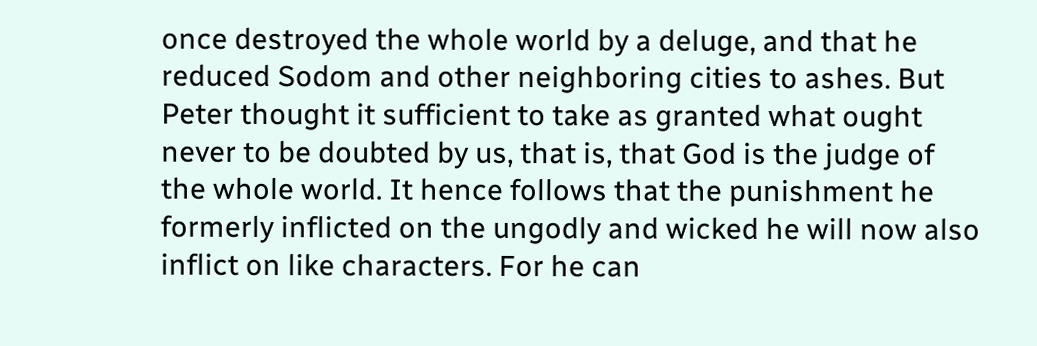once destroyed the whole world by a deluge, and that he reduced Sodom and other neighboring cities to ashes. But Peter thought it sufficient to take as granted what ought never to be doubted by us, that is, that God is the judge of the whole world. It hence follows that the punishment he formerly inflicted on the ungodly and wicked he will now also inflict on like characters. For he can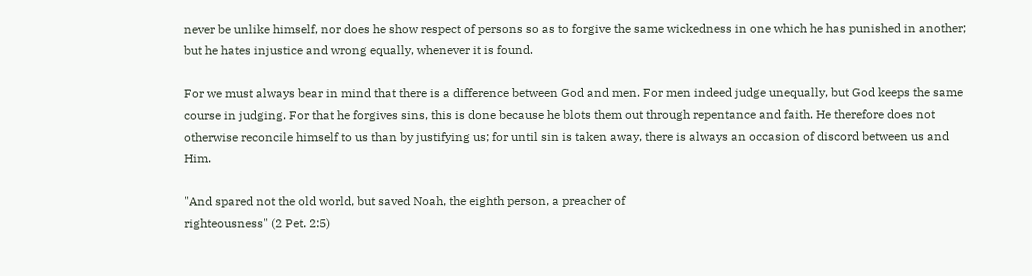never be unlike himself, nor does he show respect of persons so as to forgive the same wickedness in one which he has punished in another; but he hates injustice and wrong equally, whenever it is found.

For we must always bear in mind that there is a difference between God and men. For men indeed judge unequally, but God keeps the same course in judging. For that he forgives sins, this is done because he blots them out through repentance and faith. He therefore does not otherwise reconcile himself to us than by justifying us; for until sin is taken away, there is always an occasion of discord between us and Him.

"And spared not the old world, but saved Noah, the eighth person, a preacher of
righteousness" (2 Pet. 2:5)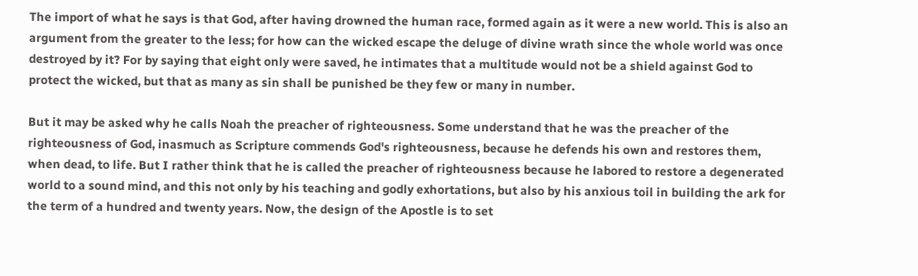The import of what he says is that God, after having drowned the human race, formed again as it were a new world. This is also an argument from the greater to the less; for how can the wicked escape the deluge of divine wrath since the whole world was once destroyed by it? For by saying that eight only were saved, he intimates that a multitude would not be a shield against God to protect the wicked, but that as many as sin shall be punished be they few or many in number.

But it may be asked why he calls Noah the preacher of righteousness. Some understand that he was the preacher of the righteousness of God, inasmuch as Scripture commends God's righteousness, because he defends his own and restores them, when dead, to life. But I rather think that he is called the preacher of righteousness because he labored to restore a degenerated world to a sound mind, and this not only by his teaching and godly exhortations, but also by his anxious toil in building the ark for the term of a hundred and twenty years. Now, the design of the Apostle is to set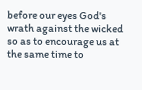before our eyes God's wrath against the wicked so as to encourage us at the same time to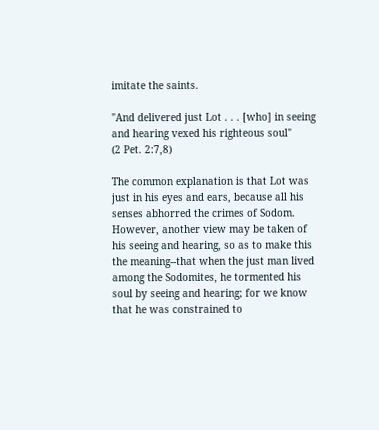imitate the saints.

"And delivered just Lot . . . [who] in seeing and hearing vexed his righteous soul"
(2 Pet. 2:7,8)

The common explanation is that Lot was just in his eyes and ears, because all his senses abhorred the crimes of Sodom. However, another view may be taken of his seeing and hearing, so as to make this the meaning--that when the just man lived among the Sodomites, he tormented his soul by seeing and hearing; for we know that he was constrained to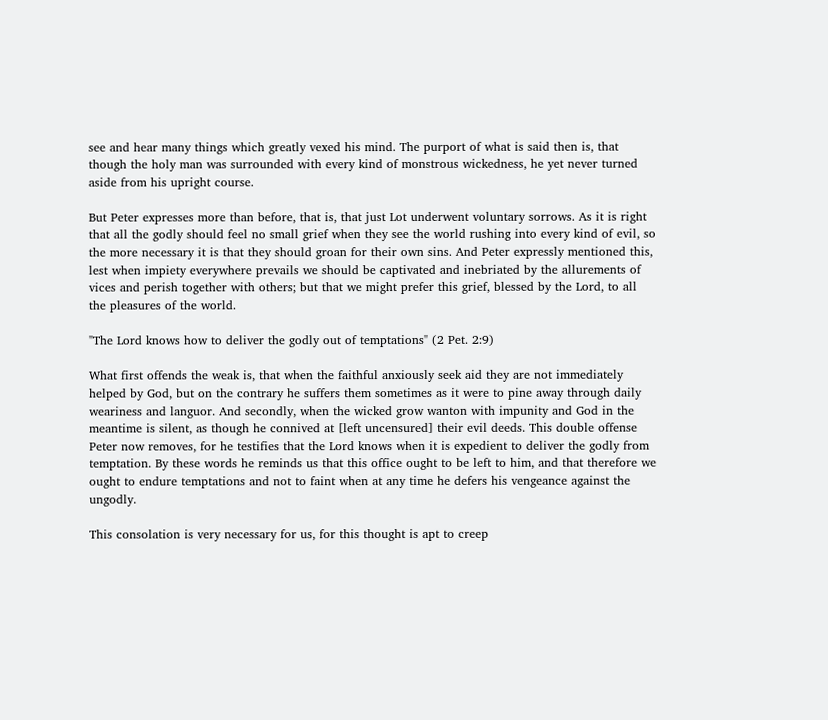see and hear many things which greatly vexed his mind. The purport of what is said then is, that though the holy man was surrounded with every kind of monstrous wickedness, he yet never turned aside from his upright course.

But Peter expresses more than before, that is, that just Lot underwent voluntary sorrows. As it is right that all the godly should feel no small grief when they see the world rushing into every kind of evil, so the more necessary it is that they should groan for their own sins. And Peter expressly mentioned this, lest when impiety everywhere prevails we should be captivated and inebriated by the allurements of vices and perish together with others; but that we might prefer this grief, blessed by the Lord, to all the pleasures of the world.

"The Lord knows how to deliver the godly out of temptations" (2 Pet. 2:9)

What first offends the weak is, that when the faithful anxiously seek aid they are not immediately helped by God, but on the contrary he suffers them sometimes as it were to pine away through daily weariness and languor. And secondly, when the wicked grow wanton with impunity and God in the meantime is silent, as though he connived at [left uncensured] their evil deeds. This double offense Peter now removes, for he testifies that the Lord knows when it is expedient to deliver the godly from temptation. By these words he reminds us that this office ought to be left to him, and that therefore we ought to endure temptations and not to faint when at any time he defers his vengeance against the ungodly.

This consolation is very necessary for us, for this thought is apt to creep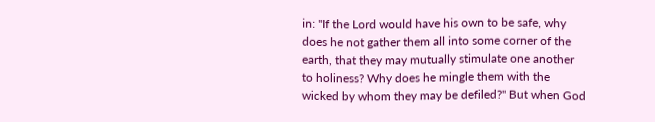in: "If the Lord would have his own to be safe, why does he not gather them all into some corner of the earth, that they may mutually stimulate one another to holiness? Why does he mingle them with the wicked by whom they may be defiled?" But when God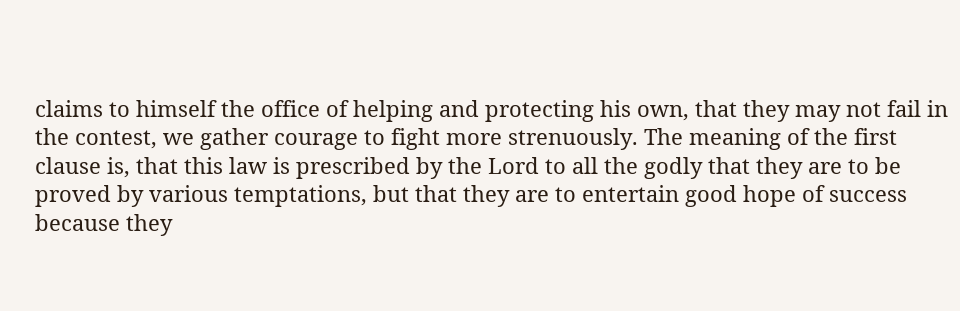claims to himself the office of helping and protecting his own, that they may not fail in the contest, we gather courage to fight more strenuously. The meaning of the first clause is, that this law is prescribed by the Lord to all the godly that they are to be proved by various temptations, but that they are to entertain good hope of success because they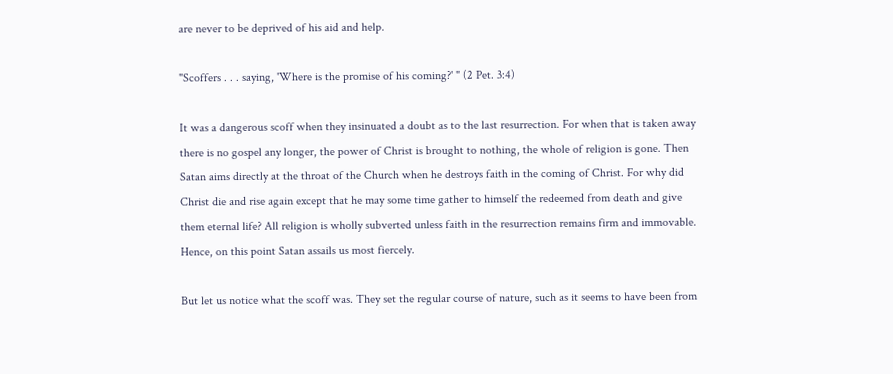are never to be deprived of his aid and help.

"Scoffers . . . saying, 'Where is the promise of his coming?' " (2 Pet. 3:4)

It was a dangerous scoff when they insinuated a doubt as to the last resurrection. For when that is taken away there is no gospel any longer, the power of Christ is brought to nothing, the whole of religion is gone. Then Satan aims directly at the throat of the Church when he destroys faith in the coming of Christ. For why did Christ die and rise again except that he may some time gather to himself the redeemed from death and give them eternal life? All religion is wholly subverted unless faith in the resurrection remains firm and immovable. Hence, on this point Satan assails us most fiercely.

But let us notice what the scoff was. They set the regular course of nature, such as it seems to have been from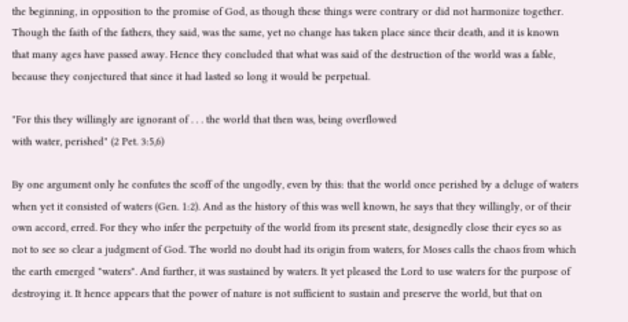the beginning, in opposition to the promise of God, as though these things were contrary or did not harmonize together. Though the faith of the fathers, they said, was the same, yet no change has taken place since their death, and it is known that many ages have passed away. Hence they concluded that what was said of the destruction of the world was a fable, because they conjectured that since it had lasted so long it would be perpetual.

"For this they willingly are ignorant of . . . the world that then was, being overflowed
with water, perished" (2 Pet. 3:5,6)

By one argument only he confutes the scoff of the ungodly, even by this: that the world once perished by a deluge of waters when yet it consisted of waters (Gen. 1:2). And as the history of this was well known, he says that they willingly, or of their own accord, erred. For they who infer the perpetuity of the world from its present state, designedly close their eyes so as not to see so clear a judgment of God. The world no doubt had its origin from waters, for Moses calls the chaos from which the earth emerged "waters". And further, it was sustained by waters. It yet pleased the Lord to use waters for the purpose of destroying it. It hence appears that the power of nature is not sufficient to sustain and preserve the world, but that on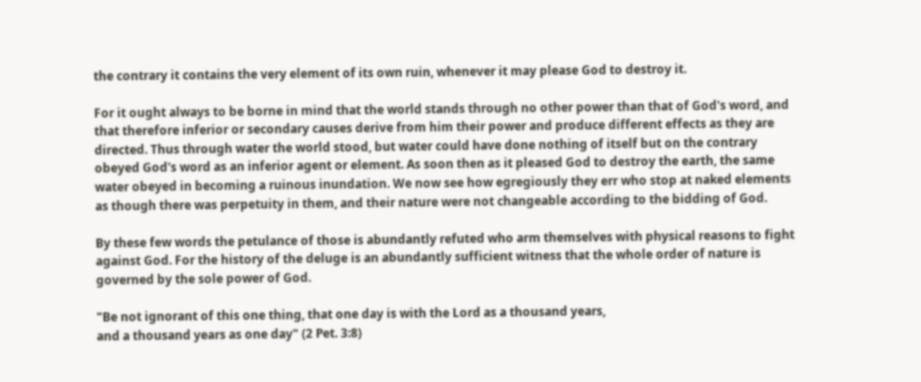the contrary it contains the very element of its own ruin, whenever it may please God to destroy it.

For it ought always to be borne in mind that the world stands through no other power than that of God's word, and that therefore inferior or secondary causes derive from him their power and produce different effects as they are directed. Thus through water the world stood, but water could have done nothing of itself but on the contrary obeyed God's word as an inferior agent or element. As soon then as it pleased God to destroy the earth, the same water obeyed in becoming a ruinous inundation. We now see how egregiously they err who stop at naked elements as though there was perpetuity in them, and their nature were not changeable according to the bidding of God.

By these few words the petulance of those is abundantly refuted who arm themselves with physical reasons to fight against God. For the history of the deluge is an abundantly sufficient witness that the whole order of nature is governed by the sole power of God.

"Be not ignorant of this one thing, that one day is with the Lord as a thousand years,
and a thousand years as one day" (2 Pet. 3:8)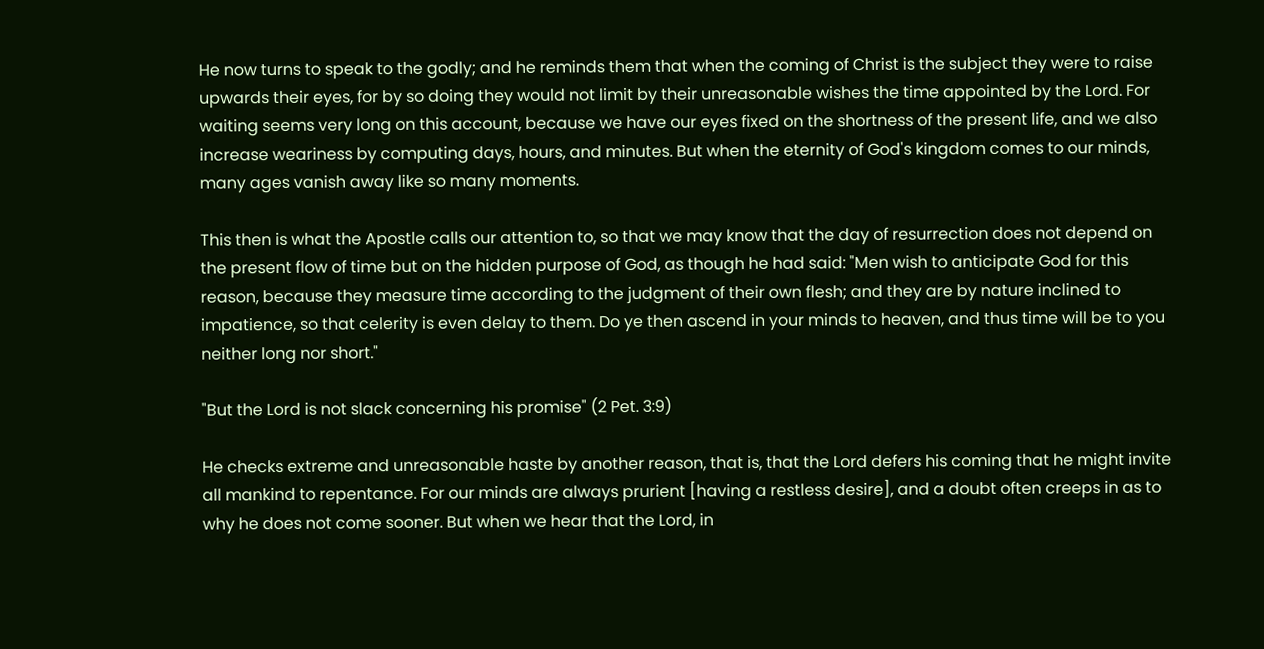He now turns to speak to the godly; and he reminds them that when the coming of Christ is the subject they were to raise upwards their eyes, for by so doing they would not limit by their unreasonable wishes the time appointed by the Lord. For waiting seems very long on this account, because we have our eyes fixed on the shortness of the present life, and we also increase weariness by computing days, hours, and minutes. But when the eternity of God's kingdom comes to our minds, many ages vanish away like so many moments.

This then is what the Apostle calls our attention to, so that we may know that the day of resurrection does not depend on the present flow of time but on the hidden purpose of God, as though he had said: "Men wish to anticipate God for this reason, because they measure time according to the judgment of their own flesh; and they are by nature inclined to impatience, so that celerity is even delay to them. Do ye then ascend in your minds to heaven, and thus time will be to you neither long nor short."

"But the Lord is not slack concerning his promise" (2 Pet. 3:9)

He checks extreme and unreasonable haste by another reason, that is, that the Lord defers his coming that he might invite all mankind to repentance. For our minds are always prurient [having a restless desire], and a doubt often creeps in as to why he does not come sooner. But when we hear that the Lord, in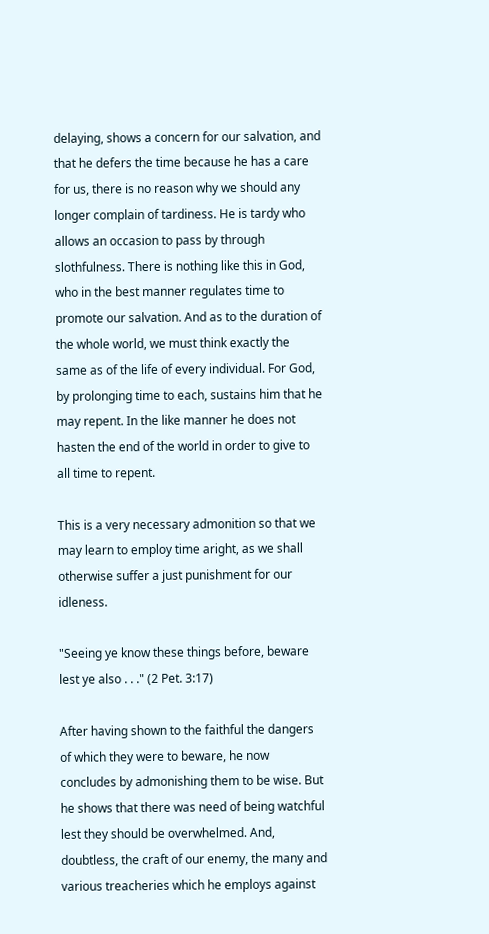delaying, shows a concern for our salvation, and that he defers the time because he has a care for us, there is no reason why we should any longer complain of tardiness. He is tardy who allows an occasion to pass by through slothfulness. There is nothing like this in God, who in the best manner regulates time to promote our salvation. And as to the duration of the whole world, we must think exactly the same as of the life of every individual. For God, by prolonging time to each, sustains him that he may repent. In the like manner he does not hasten the end of the world in order to give to all time to repent.

This is a very necessary admonition so that we may learn to employ time aright, as we shall otherwise suffer a just punishment for our idleness.

"Seeing ye know these things before, beware lest ye also . . ." (2 Pet. 3:17)

After having shown to the faithful the dangers of which they were to beware, he now concludes by admonishing them to be wise. But he shows that there was need of being watchful lest they should be overwhelmed. And, doubtless, the craft of our enemy, the many and various treacheries which he employs against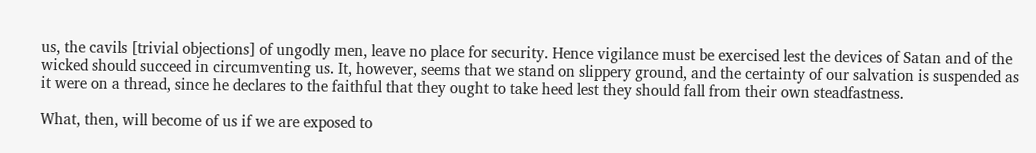us, the cavils [trivial objections] of ungodly men, leave no place for security. Hence vigilance must be exercised lest the devices of Satan and of the wicked should succeed in circumventing us. It, however, seems that we stand on slippery ground, and the certainty of our salvation is suspended as it were on a thread, since he declares to the faithful that they ought to take heed lest they should fall from their own steadfastness.

What, then, will become of us if we are exposed to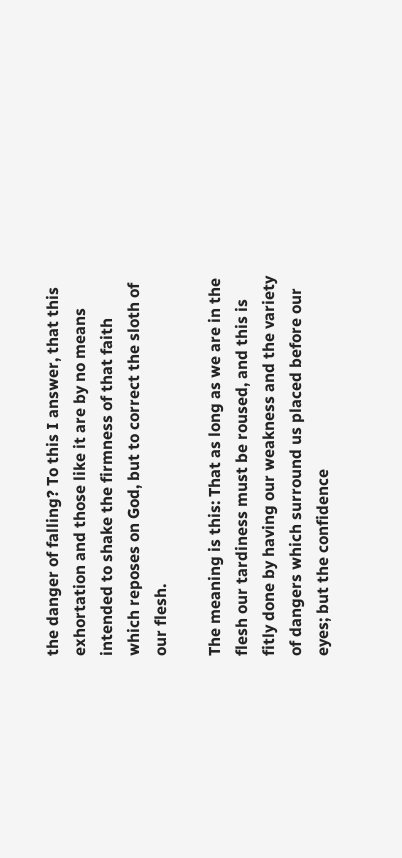the danger of falling? To this I answer, that this exhortation and those like it are by no means intended to shake the firmness of that faith which reposes on God, but to correct the sloth of our flesh.

The meaning is this: That as long as we are in the flesh our tardiness must be roused, and this is fitly done by having our weakness and the variety of dangers which surround us placed before our eyes; but the confidence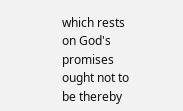which rests on God's promises ought not to be thereby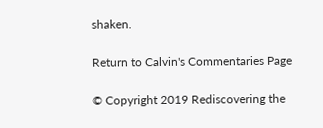shaken.

Return to Calvin's Commentaries Page

© Copyright 2019 Rediscovering the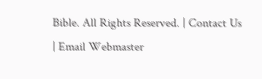Bible. All Rights Reserved. | Contact Us | Email Webmaster